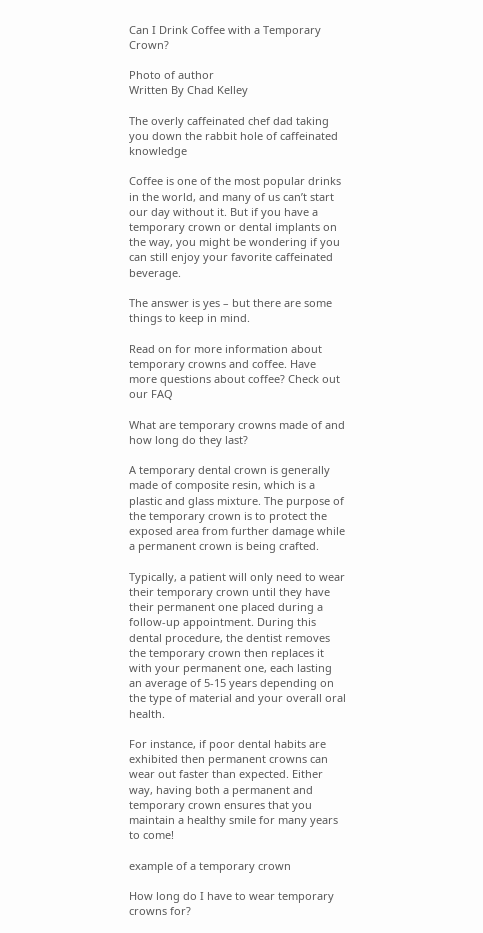Can I Drink Coffee with a Temporary Crown?

Photo of author
Written By Chad Kelley

The overly caffeinated chef dad taking you down the rabbit hole of caffeinated knowledge

Coffee is one of the most popular drinks in the world, and many of us can’t start our day without it. But if you have a temporary crown or dental implants on the way, you might be wondering if you can still enjoy your favorite caffeinated beverage.

The answer is yes – but there are some things to keep in mind.

Read on for more information about temporary crowns and coffee. Have more questions about coffee? Check out our FAQ

What are temporary crowns made of and how long do they last?

A temporary dental crown is generally made of composite resin, which is a plastic and glass mixture. The purpose of the temporary crown is to protect the exposed area from further damage while a permanent crown is being crafted.

Typically, a patient will only need to wear their temporary crown until they have their permanent one placed during a follow-up appointment. During this dental procedure, the dentist removes the temporary crown then replaces it with your permanent one, each lasting an average of 5-15 years depending on the type of material and your overall oral health.

For instance, if poor dental habits are exhibited then permanent crowns can wear out faster than expected. Either way, having both a permanent and temporary crown ensures that you maintain a healthy smile for many years to come!

example of a temporary crown

How long do I have to wear temporary crowns for?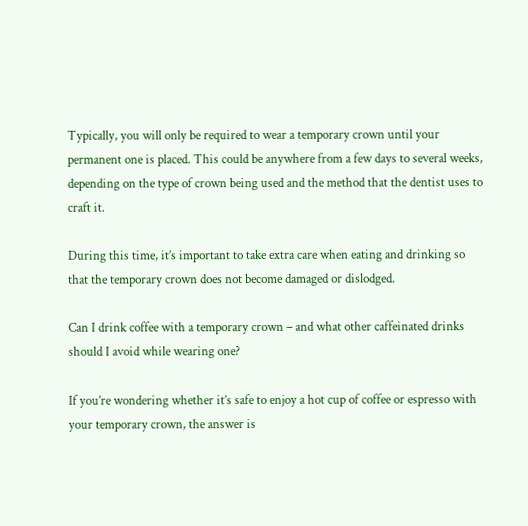Typically, you will only be required to wear a temporary crown until your permanent one is placed. This could be anywhere from a few days to several weeks, depending on the type of crown being used and the method that the dentist uses to craft it.

During this time, it’s important to take extra care when eating and drinking so that the temporary crown does not become damaged or dislodged.

Can I drink coffee with a temporary crown – and what other caffeinated drinks should I avoid while wearing one?

If you’re wondering whether it’s safe to enjoy a hot cup of coffee or espresso with your temporary crown, the answer is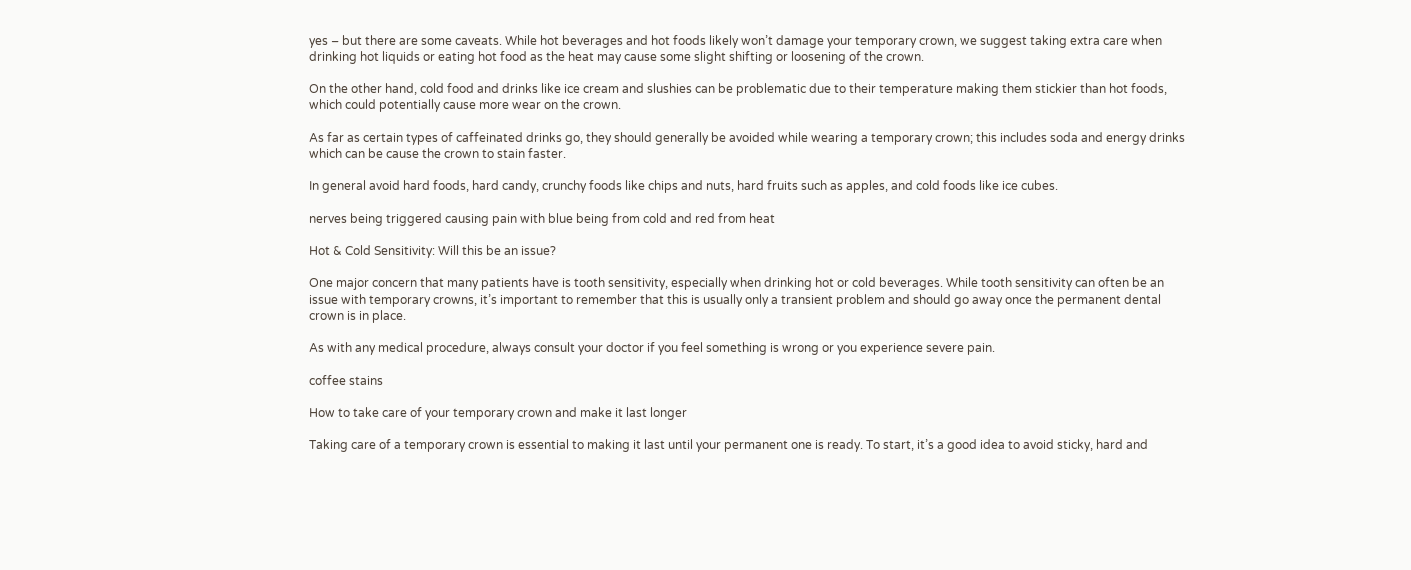yes – but there are some caveats. While hot beverages and hot foods likely won’t damage your temporary crown, we suggest taking extra care when drinking hot liquids or eating hot food as the heat may cause some slight shifting or loosening of the crown.

On the other hand, cold food and drinks like ice cream and slushies can be problematic due to their temperature making them stickier than hot foods, which could potentially cause more wear on the crown.

As far as certain types of caffeinated drinks go, they should generally be avoided while wearing a temporary crown; this includes soda and energy drinks which can be cause the crown to stain faster.

In general avoid hard foods, hard candy, crunchy foods like chips and nuts, hard fruits such as apples, and cold foods like ice cubes.

nerves being triggered causing pain with blue being from cold and red from heat

Hot & Cold Sensitivity: Will this be an issue?

One major concern that many patients have is tooth sensitivity, especially when drinking hot or cold beverages. While tooth sensitivity can often be an issue with temporary crowns, it’s important to remember that this is usually only a transient problem and should go away once the permanent dental crown is in place.

As with any medical procedure, always consult your doctor if you feel something is wrong or you experience severe pain.

coffee stains

How to take care of your temporary crown and make it last longer

Taking care of a temporary crown is essential to making it last until your permanent one is ready. To start, it’s a good idea to avoid sticky, hard and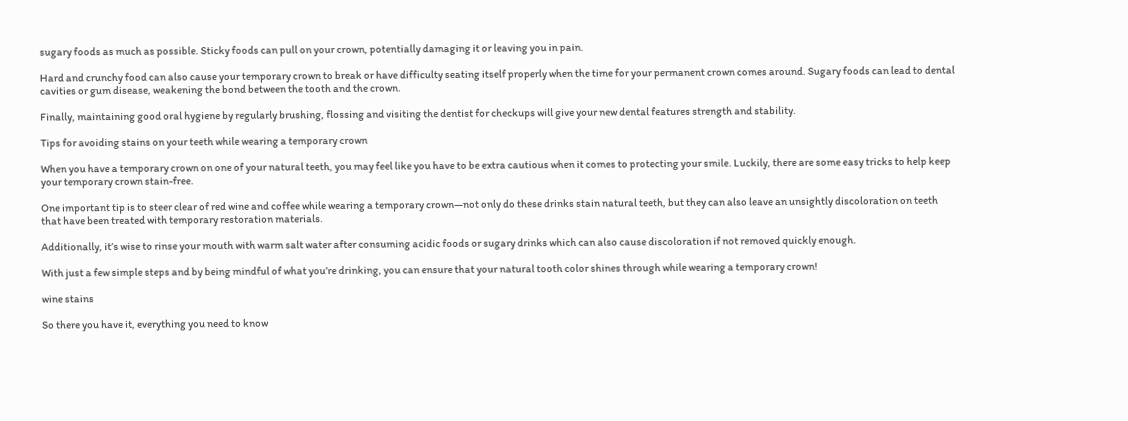sugary foods as much as possible. Sticky foods can pull on your crown, potentially damaging it or leaving you in pain.

Hard and crunchy food can also cause your temporary crown to break or have difficulty seating itself properly when the time for your permanent crown comes around. Sugary foods can lead to dental cavities or gum disease, weakening the bond between the tooth and the crown.

Finally, maintaining good oral hygiene by regularly brushing, flossing and visiting the dentist for checkups will give your new dental features strength and stability.

Tips for avoiding stains on your teeth while wearing a temporary crown

When you have a temporary crown on one of your natural teeth, you may feel like you have to be extra cautious when it comes to protecting your smile. Luckily, there are some easy tricks to help keep your temporary crown stain-free.

One important tip is to steer clear of red wine and coffee while wearing a temporary crown—not only do these drinks stain natural teeth, but they can also leave an unsightly discoloration on teeth that have been treated with temporary restoration materials.

Additionally, it’s wise to rinse your mouth with warm salt water after consuming acidic foods or sugary drinks which can also cause discoloration if not removed quickly enough.

With just a few simple steps and by being mindful of what you’re drinking, you can ensure that your natural tooth color shines through while wearing a temporary crown!

wine stains

So there you have it, everything you need to know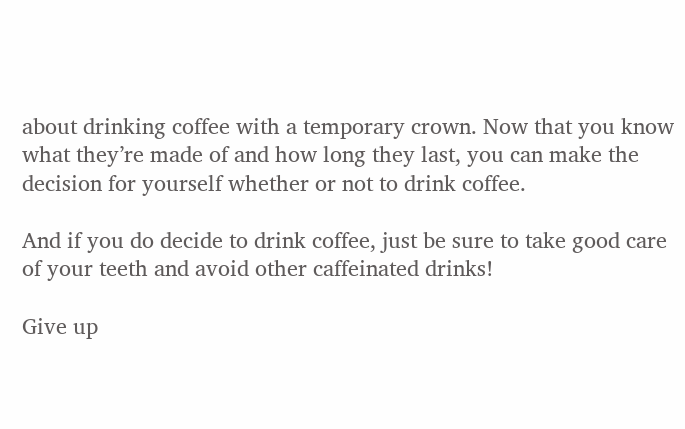about drinking coffee with a temporary crown. Now that you know what they’re made of and how long they last, you can make the decision for yourself whether or not to drink coffee.

And if you do decide to drink coffee, just be sure to take good care of your teeth and avoid other caffeinated drinks!

Give up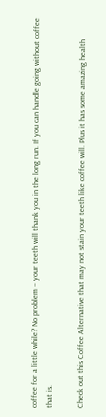coffee for a little while? No problem – your teeth will thank you in the long run. If you can handle going without coffee that is.

Check out this Coffee Alternative that may not stain your teeth like coffee will. Plus it has some amazing health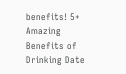benefits! 5+ Amazing Benefits of Drinking Date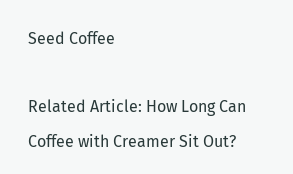Seed Coffee

Related Article: How Long Can Coffee with Creamer Sit Out?